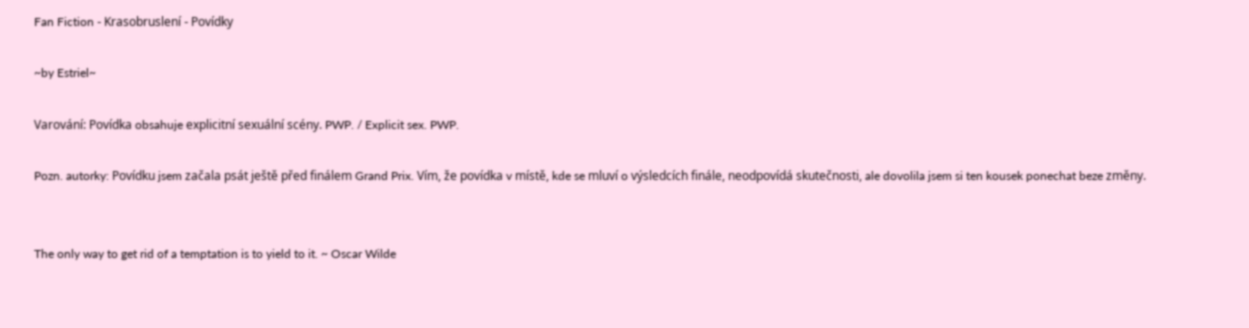Fan Fiction - Krasobruslení - Povídky

~by Estriel~

Varování: Povídka obsahuje explicitní sexuální scény. PWP. / Explicit sex. PWP.

Pozn. autorky: Povídku jsem začala psát ještě před finálem Grand Prix. Vím, že povídka v místě, kde se mluví o výsledcích finále, neodpovídá skutečnosti, ale dovolila jsem si ten kousek ponechat beze změny.


The only way to get rid of a temptation is to yield to it. ~ Oscar Wilde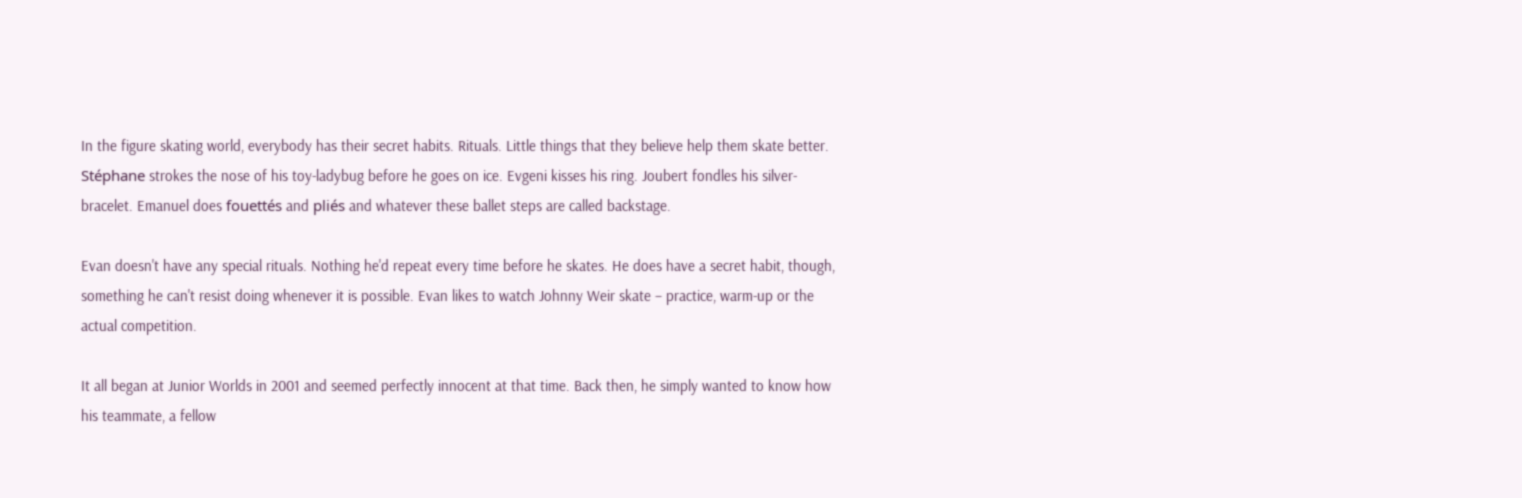In the figure skating world, everybody has their secret habits. Rituals. Little things that they believe help them skate better. Stéphane strokes the nose of his toy-ladybug before he goes on ice. Evgeni kisses his ring. Joubert fondles his silver-bracelet. Emanuel does fouettés and pliés and whatever these ballet steps are called backstage.

Evan doesn't have any special rituals. Nothing he'd repeat every time before he skates. He does have a secret habit, though, something he can't resist doing whenever it is possible. Evan likes to watch Johnny Weir skate – practice, warm-up or the actual competition.

It all began at Junior Worlds in 2001 and seemed perfectly innocent at that time. Back then, he simply wanted to know how his teammate, a fellow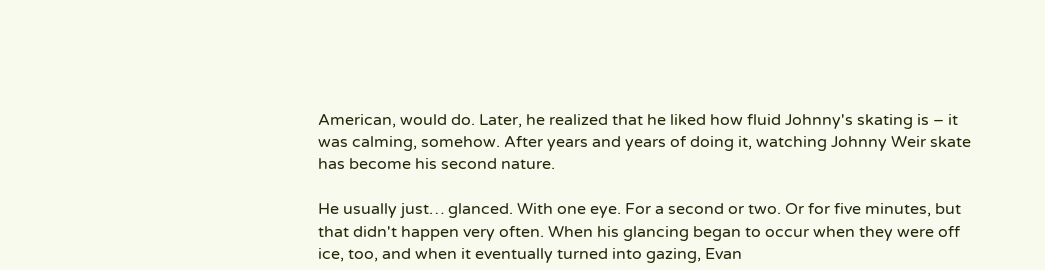American, would do. Later, he realized that he liked how fluid Johnny's skating is – it was calming, somehow. After years and years of doing it, watching Johnny Weir skate has become his second nature.

He usually just… glanced. With one eye. For a second or two. Or for five minutes, but that didn't happen very often. When his glancing began to occur when they were off ice, too, and when it eventually turned into gazing, Evan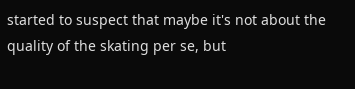started to suspect that maybe it's not about the quality of the skating per se, but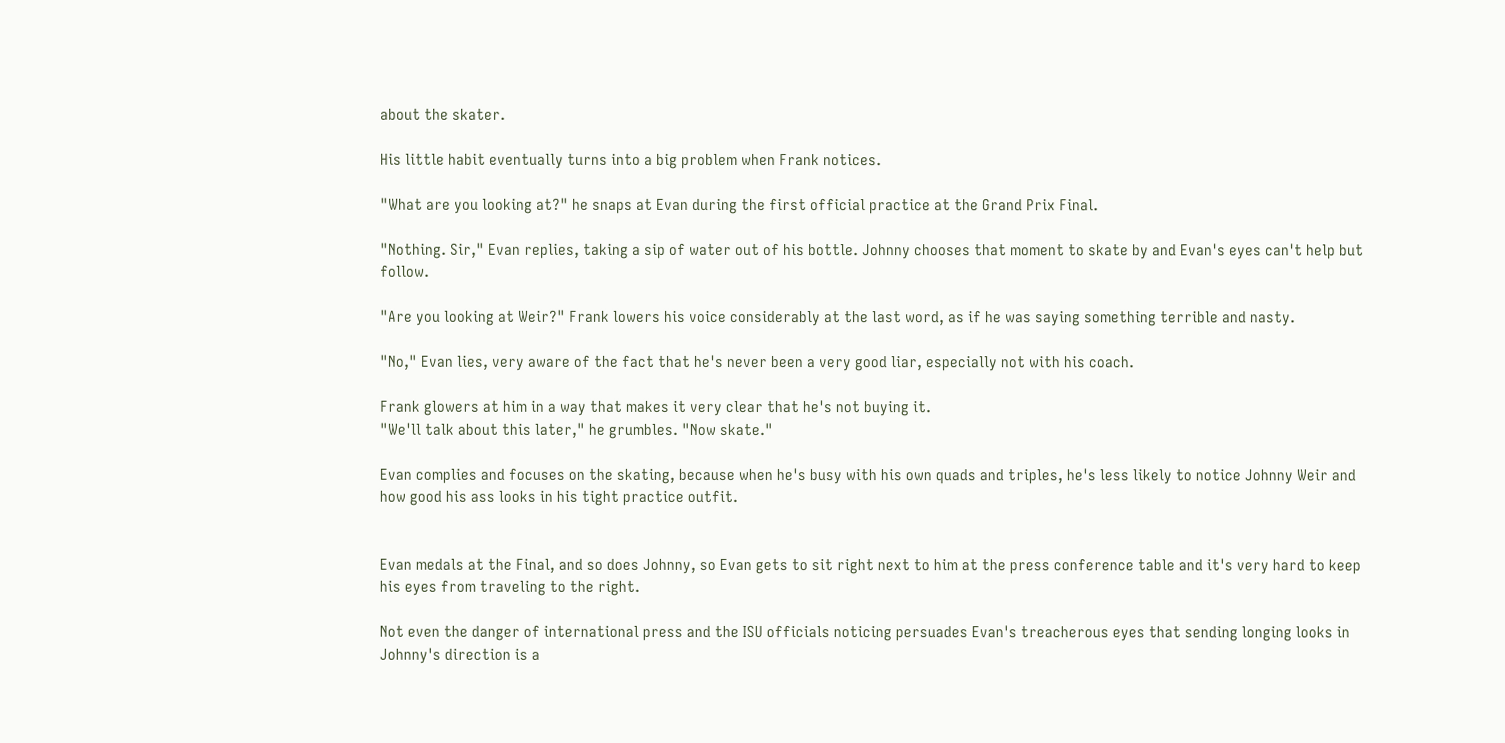about the skater.

His little habit eventually turns into a big problem when Frank notices.

"What are you looking at?" he snaps at Evan during the first official practice at the Grand Prix Final.

"Nothing. Sir," Evan replies, taking a sip of water out of his bottle. Johnny chooses that moment to skate by and Evan's eyes can't help but follow.

"Are you looking at Weir?" Frank lowers his voice considerably at the last word, as if he was saying something terrible and nasty.

"No," Evan lies, very aware of the fact that he's never been a very good liar, especially not with his coach.

Frank glowers at him in a way that makes it very clear that he's not buying it.
"We'll talk about this later," he grumbles. "Now skate."

Evan complies and focuses on the skating, because when he's busy with his own quads and triples, he's less likely to notice Johnny Weir and how good his ass looks in his tight practice outfit.


Evan medals at the Final, and so does Johnny, so Evan gets to sit right next to him at the press conference table and it's very hard to keep his eyes from traveling to the right.

Not even the danger of international press and the ISU officials noticing persuades Evan's treacherous eyes that sending longing looks in Johnny's direction is a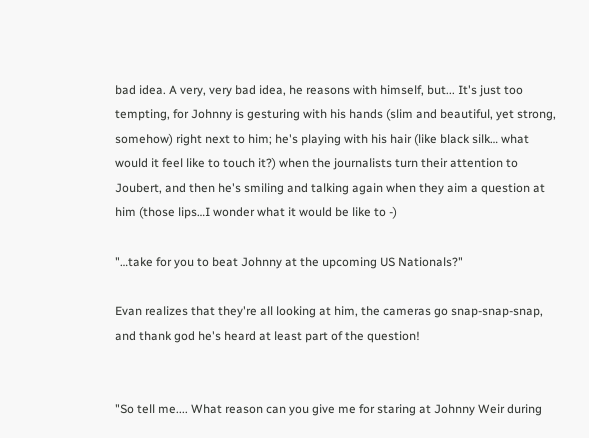bad idea. A very, very bad idea, he reasons with himself, but... It's just too tempting, for Johnny is gesturing with his hands (slim and beautiful, yet strong, somehow) right next to him; he's playing with his hair (like black silk… what would it feel like to touch it?) when the journalists turn their attention to Joubert, and then he's smiling and talking again when they aim a question at him (those lips…I wonder what it would be like to -)

"…take for you to beat Johnny at the upcoming US Nationals?"

Evan realizes that they're all looking at him, the cameras go snap-snap-snap, and thank god he's heard at least part of the question!


"So tell me.... What reason can you give me for staring at Johnny Weir during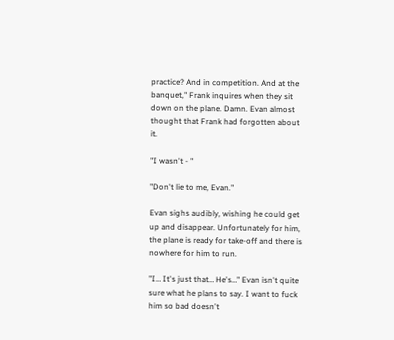practice? And in competition. And at the banquet," Frank inquires when they sit down on the plane. Damn. Evan almost thought that Frank had forgotten about it.

"I wasn't - "

"Don't lie to me, Evan."

Evan sighs audibly, wishing he could get up and disappear. Unfortunately for him, the plane is ready for take-off and there is nowhere for him to run.

"I… It's just that… He's…" Evan isn't quite sure what he plans to say. I want to fuck him so bad doesn't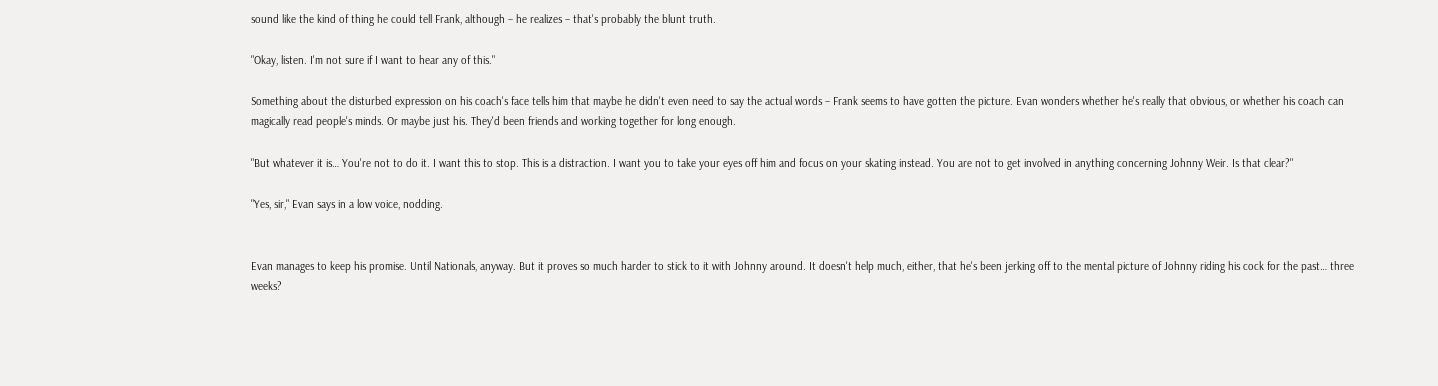sound like the kind of thing he could tell Frank, although – he realizes – that's probably the blunt truth.

"Okay, listen. I'm not sure if I want to hear any of this."

Something about the disturbed expression on his coach's face tells him that maybe he didn't even need to say the actual words – Frank seems to have gotten the picture. Evan wonders whether he's really that obvious, or whether his coach can magically read people's minds. Or maybe just his. They'd been friends and working together for long enough.

"But whatever it is… You're not to do it. I want this to stop. This is a distraction. I want you to take your eyes off him and focus on your skating instead. You are not to get involved in anything concerning Johnny Weir. Is that clear?"

"Yes, sir," Evan says in a low voice, nodding.


Evan manages to keep his promise. Until Nationals, anyway. But it proves so much harder to stick to it with Johnny around. It doesn't help much, either, that he's been jerking off to the mental picture of Johnny riding his cock for the past… three weeks?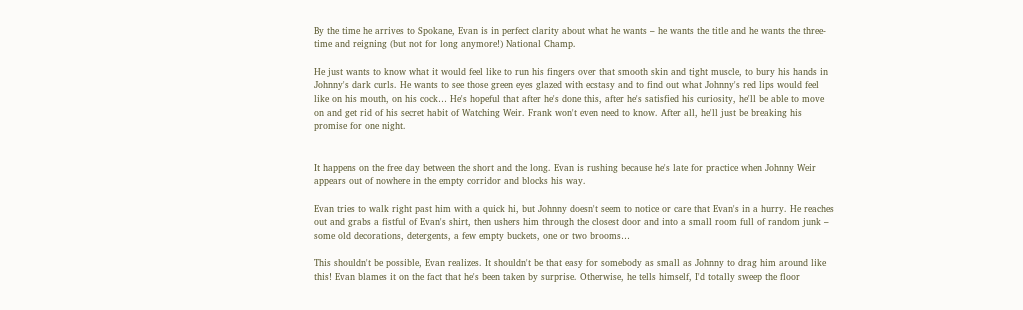By the time he arrives to Spokane, Evan is in perfect clarity about what he wants – he wants the title and he wants the three-time and reigning (but not for long anymore!) National Champ.

He just wants to know what it would feel like to run his fingers over that smooth skin and tight muscle, to bury his hands in Johnny's dark curls. He wants to see those green eyes glazed with ecstasy and to find out what Johnny's red lips would feel like on his mouth, on his cock… He's hopeful that after he's done this, after he's satisfied his curiosity, he'll be able to move on and get rid of his secret habit of Watching Weir. Frank won't even need to know. After all, he'll just be breaking his promise for one night.


It happens on the free day between the short and the long. Evan is rushing because he's late for practice when Johnny Weir appears out of nowhere in the empty corridor and blocks his way.

Evan tries to walk right past him with a quick hi, but Johnny doesn't seem to notice or care that Evan's in a hurry. He reaches out and grabs a fistful of Evan's shirt, then ushers him through the closest door and into a small room full of random junk – some old decorations, detergents, a few empty buckets, one or two brooms…

This shouldn't be possible, Evan realizes. It shouldn't be that easy for somebody as small as Johnny to drag him around like this! Evan blames it on the fact that he's been taken by surprise. Otherwise, he tells himself, I'd totally sweep the floor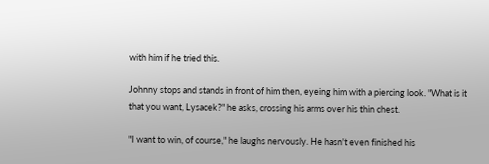with him if he tried this.

Johnny stops and stands in front of him then, eyeing him with a piercing look. "What is it that you want, Lysacek?" he asks, crossing his arms over his thin chest.

"I want to win, of course," he laughs nervously. He hasn't even finished his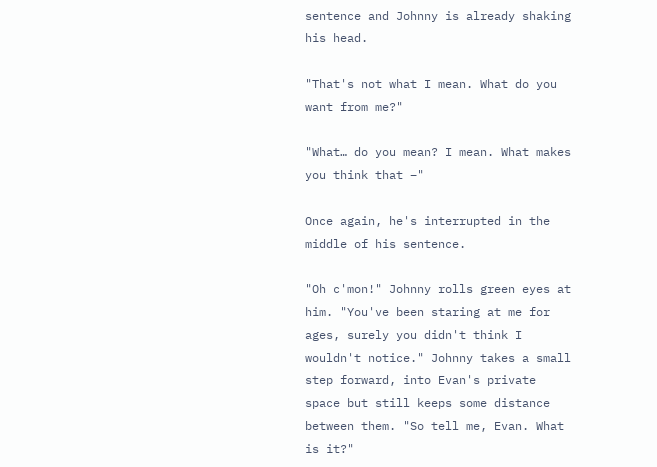sentence and Johnny is already shaking his head.

"That's not what I mean. What do you want from me?"

"What… do you mean? I mean. What makes you think that –"

Once again, he's interrupted in the middle of his sentence.

"Oh c'mon!" Johnny rolls green eyes at him. "You've been staring at me for ages, surely you didn't think I wouldn't notice." Johnny takes a small step forward, into Evan's private space but still keeps some distance between them. "So tell me, Evan. What is it?"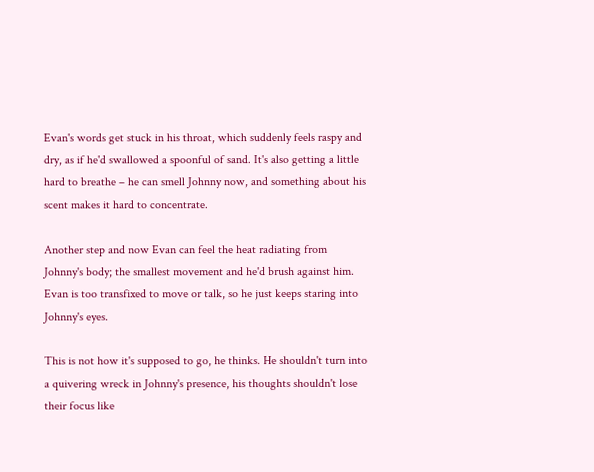Evan's words get stuck in his throat, which suddenly feels raspy and dry, as if he'd swallowed a spoonful of sand. It's also getting a little hard to breathe – he can smell Johnny now, and something about his scent makes it hard to concentrate.

Another step and now Evan can feel the heat radiating from Johnny's body; the smallest movement and he'd brush against him. Evan is too transfixed to move or talk, so he just keeps staring into Johnny's eyes.

This is not how it's supposed to go, he thinks. He shouldn't turn into a quivering wreck in Johnny's presence, his thoughts shouldn't lose their focus like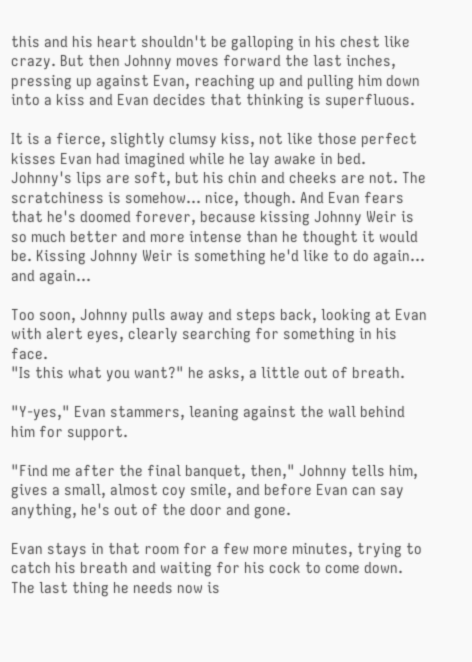this and his heart shouldn't be galloping in his chest like crazy. But then Johnny moves forward the last inches, pressing up against Evan, reaching up and pulling him down into a kiss and Evan decides that thinking is superfluous.

It is a fierce, slightly clumsy kiss, not like those perfect kisses Evan had imagined while he lay awake in bed. Johnny's lips are soft, but his chin and cheeks are not. The scratchiness is somehow… nice, though. And Evan fears that he's doomed forever, because kissing Johnny Weir is so much better and more intense than he thought it would be. Kissing Johnny Weir is something he'd like to do again… and again…

Too soon, Johnny pulls away and steps back, looking at Evan with alert eyes, clearly searching for something in his face.
"Is this what you want?" he asks, a little out of breath.

"Y-yes," Evan stammers, leaning against the wall behind him for support.

"Find me after the final banquet, then," Johnny tells him, gives a small, almost coy smile, and before Evan can say anything, he's out of the door and gone.

Evan stays in that room for a few more minutes, trying to catch his breath and waiting for his cock to come down. The last thing he needs now is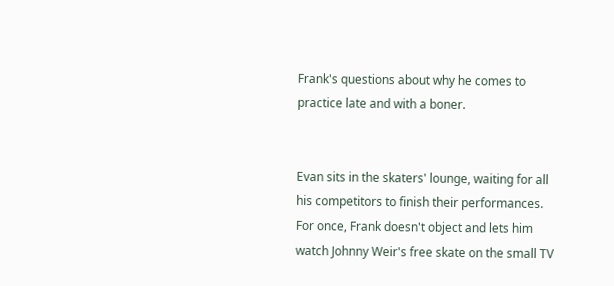Frank's questions about why he comes to practice late and with a boner.


Evan sits in the skaters' lounge, waiting for all his competitors to finish their performances. For once, Frank doesn't object and lets him watch Johnny Weir's free skate on the small TV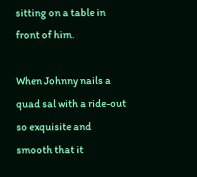sitting on a table in front of him.

When Johnny nails a quad sal with a ride-out so exquisite and smooth that it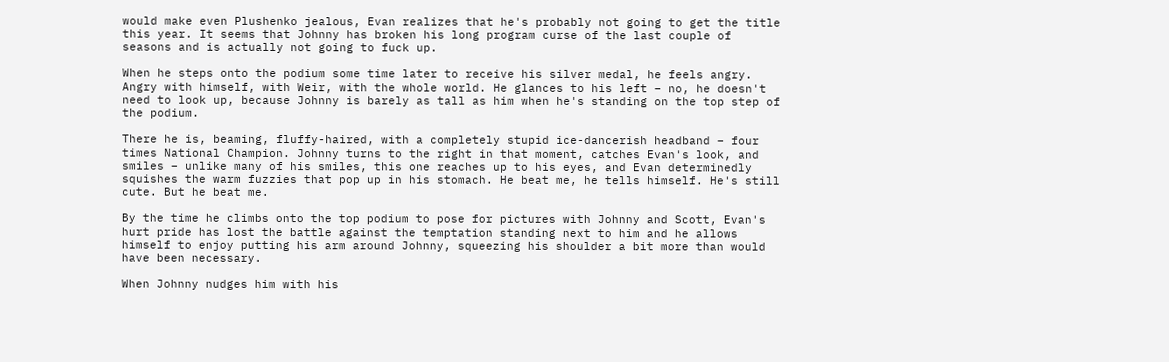would make even Plushenko jealous, Evan realizes that he's probably not going to get the title this year. It seems that Johnny has broken his long program curse of the last couple of seasons and is actually not going to fuck up.

When he steps onto the podium some time later to receive his silver medal, he feels angry. Angry with himself, with Weir, with the whole world. He glances to his left – no, he doesn't need to look up, because Johnny is barely as tall as him when he's standing on the top step of the podium.

There he is, beaming, fluffy-haired, with a completely stupid ice-dancerish headband – four times National Champion. Johnny turns to the right in that moment, catches Evan's look, and smiles – unlike many of his smiles, this one reaches up to his eyes, and Evan determinedly squishes the warm fuzzies that pop up in his stomach. He beat me, he tells himself. He's still cute. But he beat me.

By the time he climbs onto the top podium to pose for pictures with Johnny and Scott, Evan's hurt pride has lost the battle against the temptation standing next to him and he allows himself to enjoy putting his arm around Johnny, squeezing his shoulder a bit more than would have been necessary.

When Johnny nudges him with his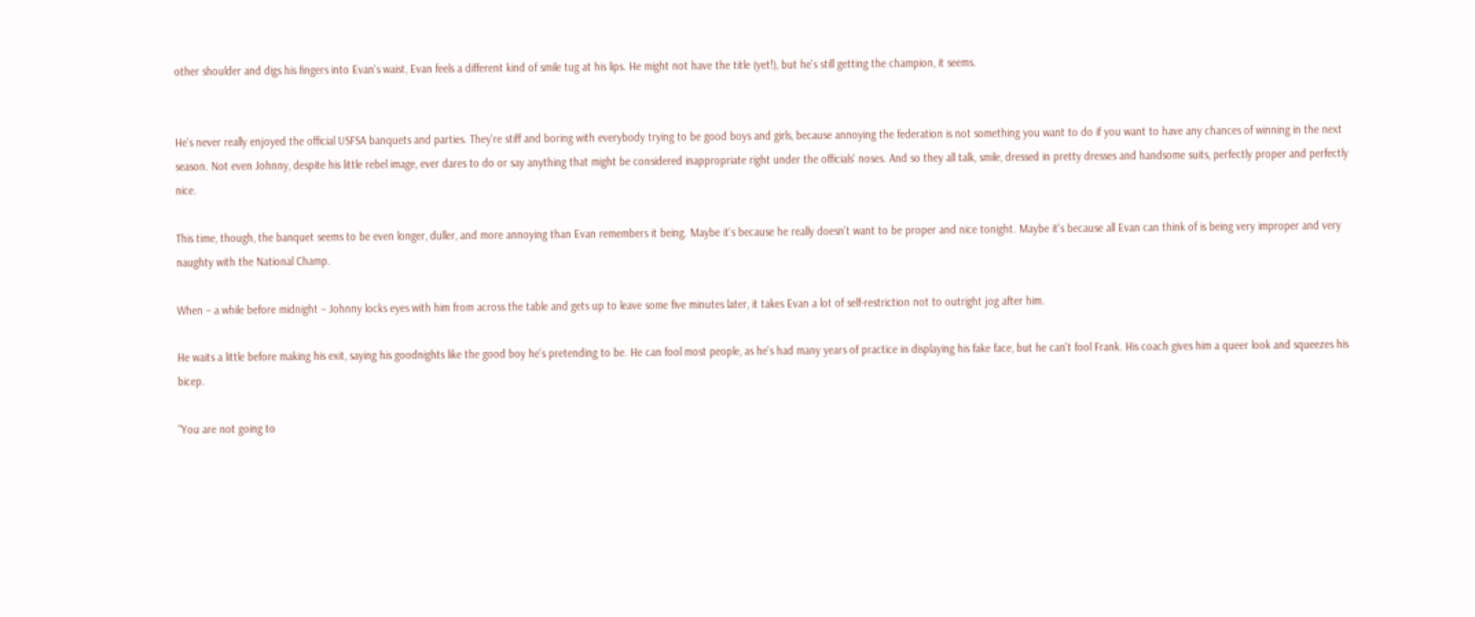other shoulder and digs his fingers into Evan's waist, Evan feels a different kind of smile tug at his lips. He might not have the title (yet!), but he's still getting the champion, it seems.


He's never really enjoyed the official USFSA banquets and parties. They're stiff and boring with everybody trying to be good boys and girls, because annoying the federation is not something you want to do if you want to have any chances of winning in the next season. Not even Johnny, despite his little rebel image, ever dares to do or say anything that might be considered inappropriate right under the officials' noses. And so they all talk, smile, dressed in pretty dresses and handsome suits, perfectly proper and perfectly nice.

This time, though, the banquet seems to be even longer, duller, and more annoying than Evan remembers it being. Maybe it's because he really doesn't want to be proper and nice tonight. Maybe it's because all Evan can think of is being very improper and very naughty with the National Champ.

When – a while before midnight – Johnny locks eyes with him from across the table and gets up to leave some five minutes later, it takes Evan a lot of self-restriction not to outright jog after him.

He waits a little before making his exit, saying his goodnights like the good boy he's pretending to be. He can fool most people, as he's had many years of practice in displaying his fake face, but he can't fool Frank. His coach gives him a queer look and squeezes his bicep.

"You are not going to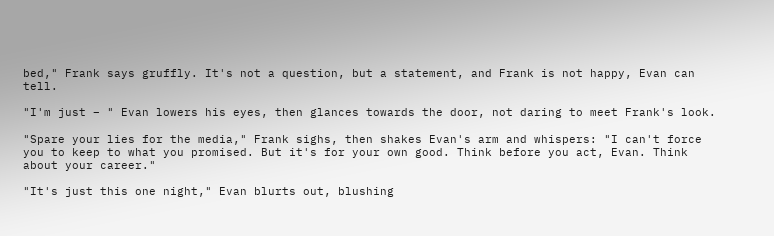bed," Frank says gruffly. It's not a question, but a statement, and Frank is not happy, Evan can tell.

"I'm just – " Evan lowers his eyes, then glances towards the door, not daring to meet Frank's look.

"Spare your lies for the media," Frank sighs, then shakes Evan's arm and whispers: "I can't force you to keep to what you promised. But it's for your own good. Think before you act, Evan. Think about your career."

"It's just this one night," Evan blurts out, blushing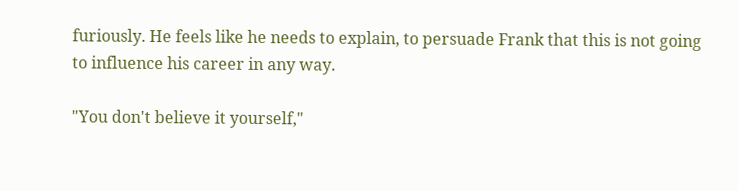furiously. He feels like he needs to explain, to persuade Frank that this is not going to influence his career in any way.

"You don't believe it yourself,"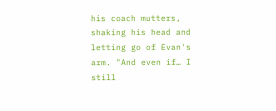his coach mutters, shaking his head and letting go of Evan's arm. "And even if… I still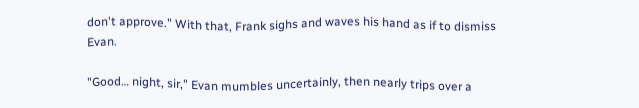don't approve." With that, Frank sighs and waves his hand as if to dismiss Evan.

"Good… night, sir," Evan mumbles uncertainly, then nearly trips over a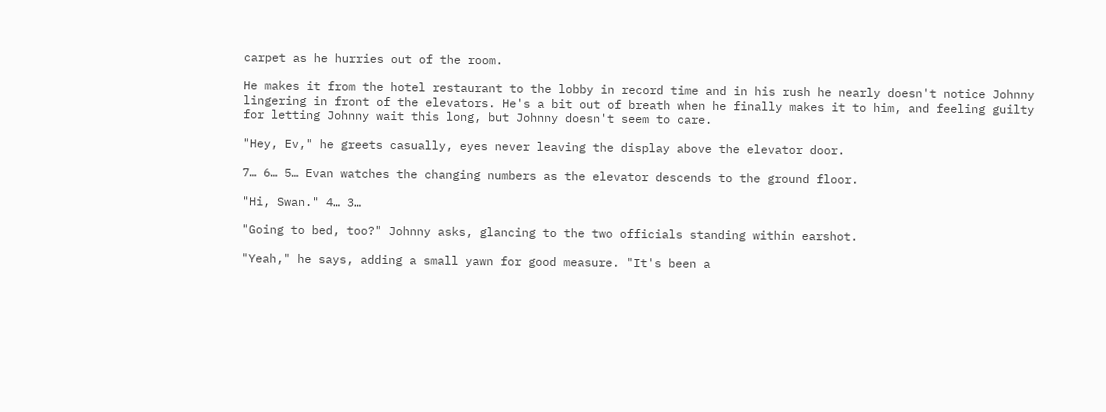carpet as he hurries out of the room.

He makes it from the hotel restaurant to the lobby in record time and in his rush he nearly doesn't notice Johnny lingering in front of the elevators. He's a bit out of breath when he finally makes it to him, and feeling guilty for letting Johnny wait this long, but Johnny doesn't seem to care.

"Hey, Ev," he greets casually, eyes never leaving the display above the elevator door.

7… 6… 5… Evan watches the changing numbers as the elevator descends to the ground floor.

"Hi, Swan." 4… 3…

"Going to bed, too?" Johnny asks, glancing to the two officials standing within earshot.

"Yeah," he says, adding a small yawn for good measure. "It's been a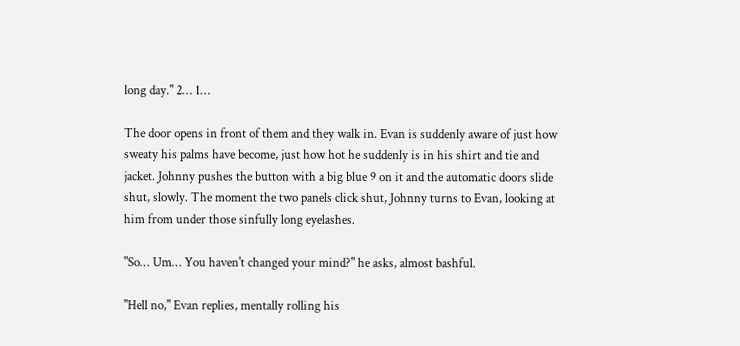long day." 2… 1…

The door opens in front of them and they walk in. Evan is suddenly aware of just how sweaty his palms have become, just how hot he suddenly is in his shirt and tie and jacket. Johnny pushes the button with a big blue 9 on it and the automatic doors slide shut, slowly. The moment the two panels click shut, Johnny turns to Evan, looking at him from under those sinfully long eyelashes.

"So… Um… You haven't changed your mind?" he asks, almost bashful.

"Hell no," Evan replies, mentally rolling his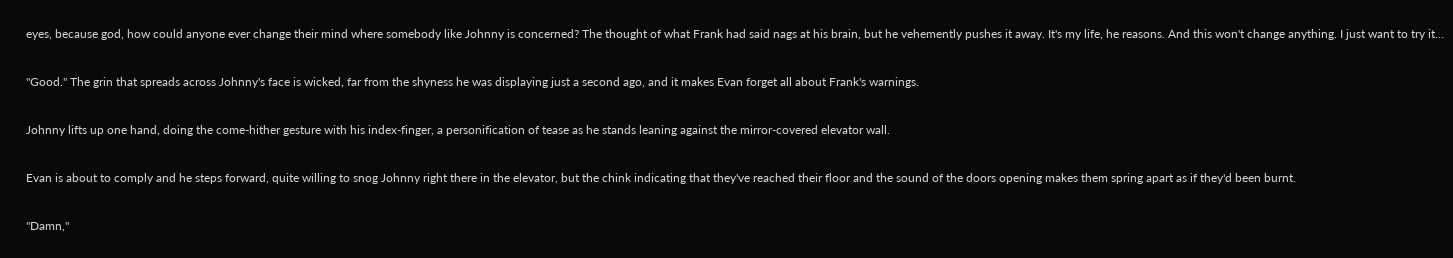eyes, because god, how could anyone ever change their mind where somebody like Johnny is concerned? The thought of what Frank had said nags at his brain, but he vehemently pushes it away. It's my life, he reasons. And this won't change anything. I just want to try it…

"Good." The grin that spreads across Johnny's face is wicked, far from the shyness he was displaying just a second ago, and it makes Evan forget all about Frank's warnings.

Johnny lifts up one hand, doing the come-hither gesture with his index-finger, a personification of tease as he stands leaning against the mirror-covered elevator wall.

Evan is about to comply and he steps forward, quite willing to snog Johnny right there in the elevator, but the chink indicating that they've reached their floor and the sound of the doors opening makes them spring apart as if they'd been burnt.

"Damn,"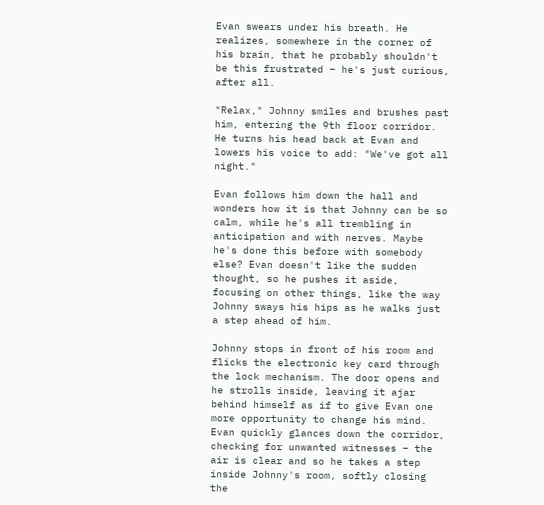Evan swears under his breath. He realizes, somewhere in the corner of his brain, that he probably shouldn't be this frustrated – he's just curious, after all.

"Relax," Johnny smiles and brushes past him, entering the 9th floor corridor. He turns his head back at Evan and lowers his voice to add: "We've got all night."

Evan follows him down the hall and wonders how it is that Johnny can be so calm, while he's all trembling in anticipation and with nerves. Maybe he's done this before with somebody else? Evan doesn't like the sudden thought, so he pushes it aside, focusing on other things, like the way Johnny sways his hips as he walks just a step ahead of him.

Johnny stops in front of his room and flicks the electronic key card through the lock mechanism. The door opens and he strolls inside, leaving it ajar behind himself as if to give Evan one more opportunity to change his mind. Evan quickly glances down the corridor, checking for unwanted witnesses – the air is clear and so he takes a step inside Johnny's room, softly closing the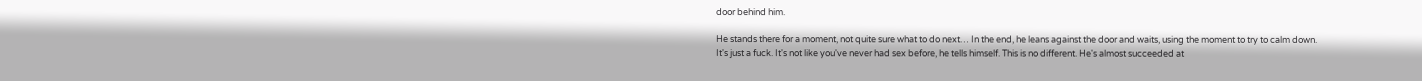door behind him.

He stands there for a moment, not quite sure what to do next… In the end, he leans against the door and waits, using the moment to try to calm down. It's just a fuck. It's not like you've never had sex before, he tells himself. This is no different. He's almost succeeded at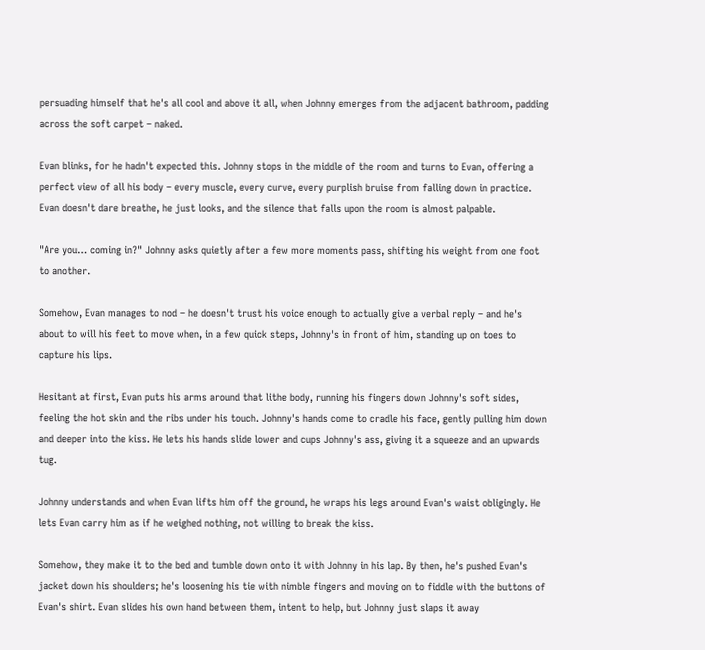persuading himself that he's all cool and above it all, when Johnny emerges from the adjacent bathroom, padding across the soft carpet – naked.

Evan blinks, for he hadn't expected this. Johnny stops in the middle of the room and turns to Evan, offering a perfect view of all his body – every muscle, every curve, every purplish bruise from falling down in practice. Evan doesn't dare breathe, he just looks, and the silence that falls upon the room is almost palpable.

"Are you… coming in?" Johnny asks quietly after a few more moments pass, shifting his weight from one foot to another.

Somehow, Evan manages to nod – he doesn't trust his voice enough to actually give a verbal reply – and he's about to will his feet to move when, in a few quick steps, Johnny's in front of him, standing up on toes to capture his lips.

Hesitant at first, Evan puts his arms around that lithe body, running his fingers down Johnny's soft sides, feeling the hot skin and the ribs under his touch. Johnny's hands come to cradle his face, gently pulling him down and deeper into the kiss. He lets his hands slide lower and cups Johnny's ass, giving it a squeeze and an upwards tug.

Johnny understands and when Evan lifts him off the ground, he wraps his legs around Evan's waist obligingly. He lets Evan carry him as if he weighed nothing, not willing to break the kiss.

Somehow, they make it to the bed and tumble down onto it with Johnny in his lap. By then, he's pushed Evan's jacket down his shoulders; he's loosening his tie with nimble fingers and moving on to fiddle with the buttons of Evan's shirt. Evan slides his own hand between them, intent to help, but Johnny just slaps it away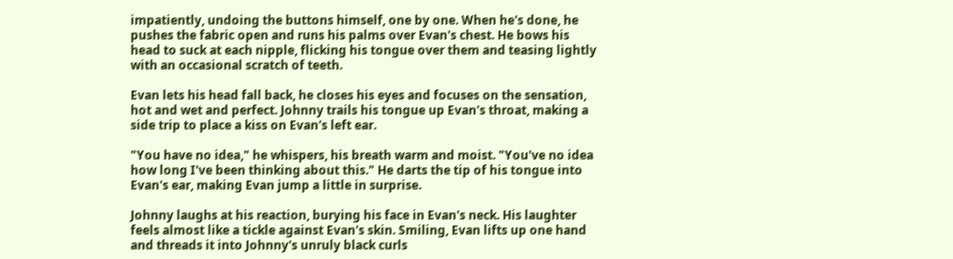impatiently, undoing the buttons himself, one by one. When he's done, he pushes the fabric open and runs his palms over Evan's chest. He bows his head to suck at each nipple, flicking his tongue over them and teasing lightly with an occasional scratch of teeth.

Evan lets his head fall back, he closes his eyes and focuses on the sensation, hot and wet and perfect. Johnny trails his tongue up Evan's throat, making a side trip to place a kiss on Evan's left ear.

"You have no idea," he whispers, his breath warm and moist. "You've no idea how long I've been thinking about this." He darts the tip of his tongue into Evan's ear, making Evan jump a little in surprise.

Johnny laughs at his reaction, burying his face in Evan's neck. His laughter feels almost like a tickle against Evan's skin. Smiling, Evan lifts up one hand and threads it into Johnny's unruly black curls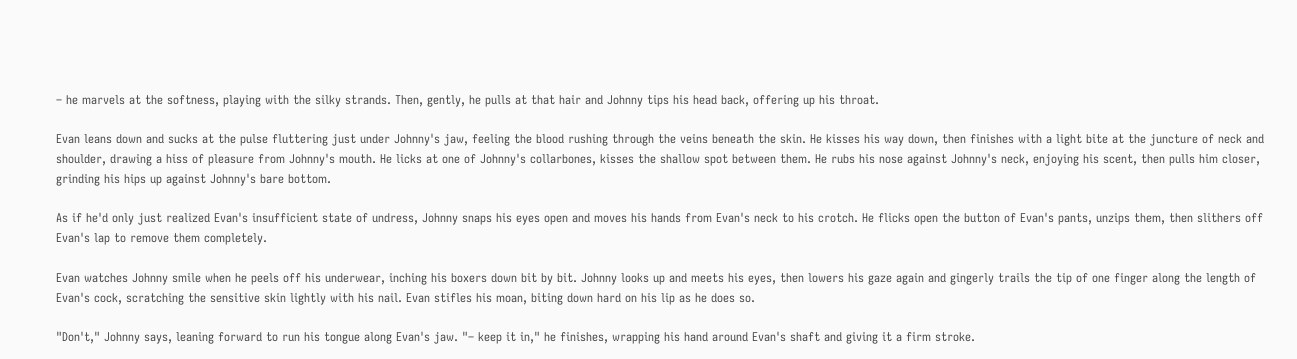– he marvels at the softness, playing with the silky strands. Then, gently, he pulls at that hair and Johnny tips his head back, offering up his throat.

Evan leans down and sucks at the pulse fluttering just under Johnny's jaw, feeling the blood rushing through the veins beneath the skin. He kisses his way down, then finishes with a light bite at the juncture of neck and shoulder, drawing a hiss of pleasure from Johnny's mouth. He licks at one of Johnny's collarbones, kisses the shallow spot between them. He rubs his nose against Johnny's neck, enjoying his scent, then pulls him closer, grinding his hips up against Johnny's bare bottom.

As if he'd only just realized Evan's insufficient state of undress, Johnny snaps his eyes open and moves his hands from Evan's neck to his crotch. He flicks open the button of Evan's pants, unzips them, then slithers off Evan's lap to remove them completely.

Evan watches Johnny smile when he peels off his underwear, inching his boxers down bit by bit. Johnny looks up and meets his eyes, then lowers his gaze again and gingerly trails the tip of one finger along the length of Evan's cock, scratching the sensitive skin lightly with his nail. Evan stifles his moan, biting down hard on his lip as he does so.

"Don't," Johnny says, leaning forward to run his tongue along Evan's jaw. "– keep it in," he finishes, wrapping his hand around Evan's shaft and giving it a firm stroke.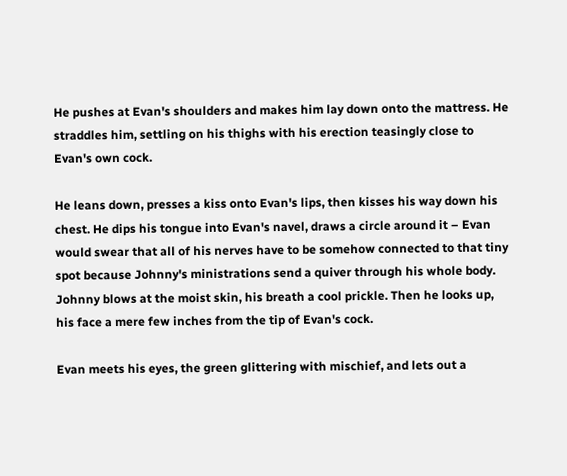He pushes at Evan's shoulders and makes him lay down onto the mattress. He straddles him, settling on his thighs with his erection teasingly close to Evan's own cock.

He leans down, presses a kiss onto Evan's lips, then kisses his way down his chest. He dips his tongue into Evan's navel, draws a circle around it – Evan would swear that all of his nerves have to be somehow connected to that tiny spot because Johnny's ministrations send a quiver through his whole body. Johnny blows at the moist skin, his breath a cool prickle. Then he looks up, his face a mere few inches from the tip of Evan's cock.

Evan meets his eyes, the green glittering with mischief, and lets out a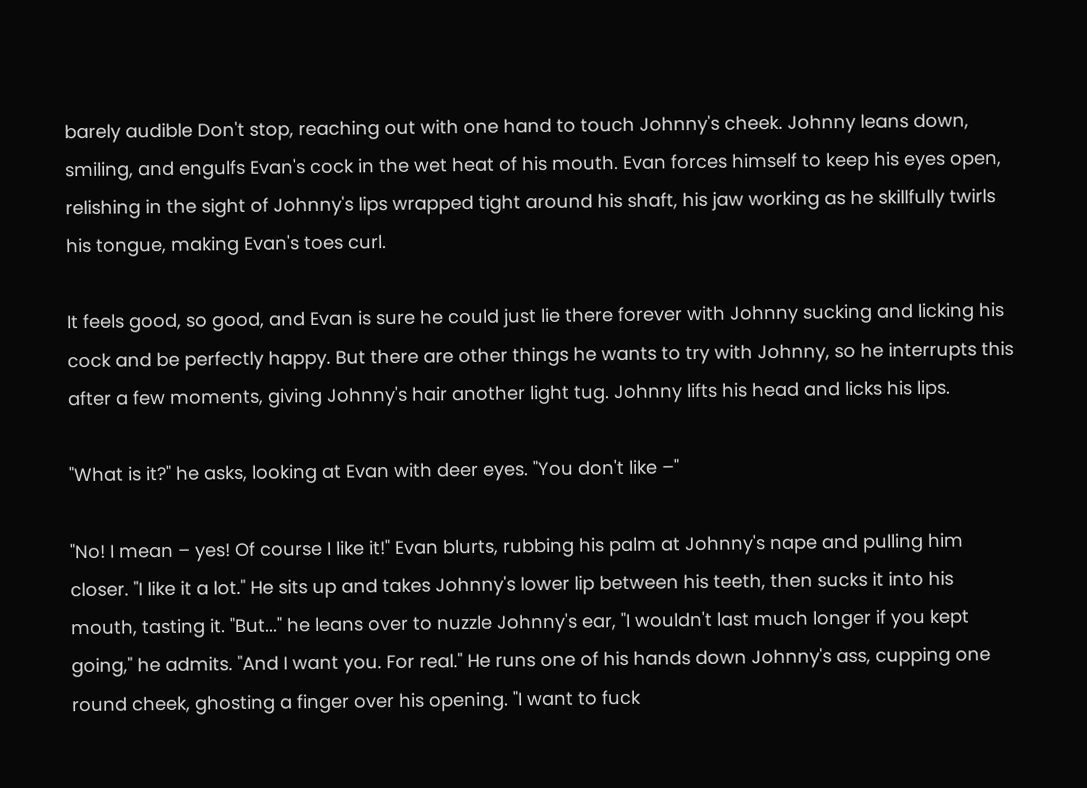barely audible Don't stop, reaching out with one hand to touch Johnny's cheek. Johnny leans down, smiling, and engulfs Evan's cock in the wet heat of his mouth. Evan forces himself to keep his eyes open, relishing in the sight of Johnny's lips wrapped tight around his shaft, his jaw working as he skillfully twirls his tongue, making Evan's toes curl.

It feels good, so good, and Evan is sure he could just lie there forever with Johnny sucking and licking his cock and be perfectly happy. But there are other things he wants to try with Johnny, so he interrupts this after a few moments, giving Johnny's hair another light tug. Johnny lifts his head and licks his lips.

"What is it?" he asks, looking at Evan with deer eyes. "You don't like –"

"No! I mean – yes! Of course I like it!" Evan blurts, rubbing his palm at Johnny's nape and pulling him closer. "I like it a lot." He sits up and takes Johnny's lower lip between his teeth, then sucks it into his mouth, tasting it. "But..." he leans over to nuzzle Johnny's ear, "I wouldn't last much longer if you kept going," he admits. "And I want you. For real." He runs one of his hands down Johnny's ass, cupping one round cheek, ghosting a finger over his opening. "I want to fuck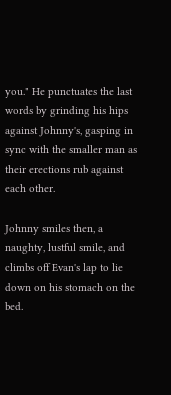you." He punctuates the last words by grinding his hips against Johnny's, gasping in sync with the smaller man as their erections rub against each other.

Johnny smiles then, a naughty, lustful smile, and climbs off Evan's lap to lie down on his stomach on the bed.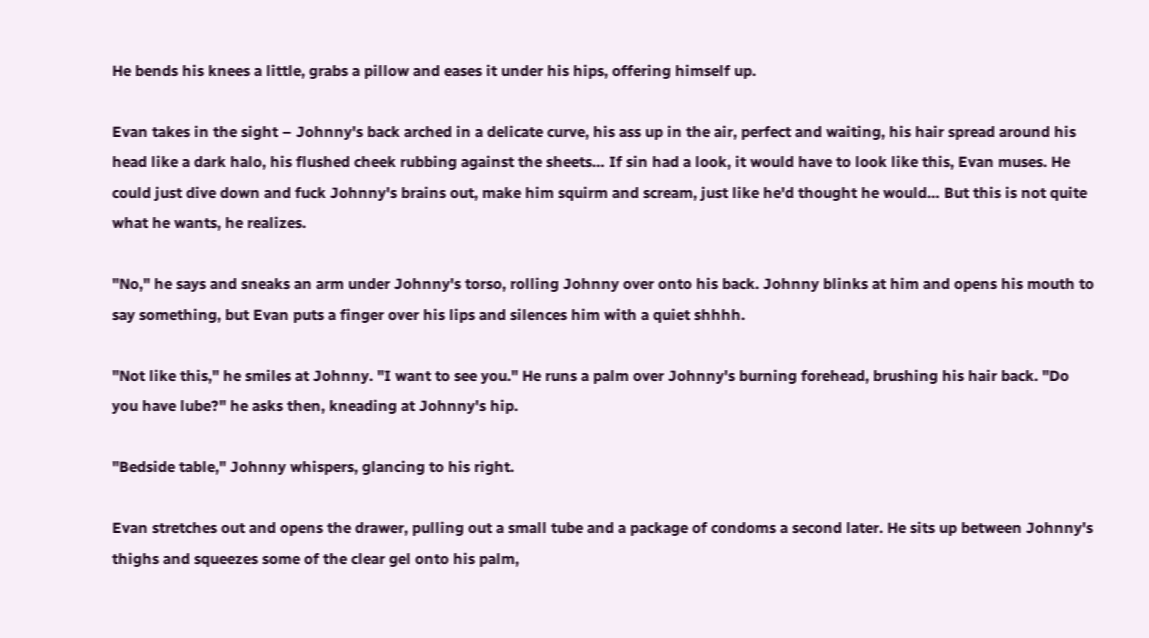He bends his knees a little, grabs a pillow and eases it under his hips, offering himself up.

Evan takes in the sight – Johnny's back arched in a delicate curve, his ass up in the air, perfect and waiting, his hair spread around his head like a dark halo, his flushed cheek rubbing against the sheets… If sin had a look, it would have to look like this, Evan muses. He could just dive down and fuck Johnny's brains out, make him squirm and scream, just like he'd thought he would… But this is not quite what he wants, he realizes.

"No," he says and sneaks an arm under Johnny's torso, rolling Johnny over onto his back. Johnny blinks at him and opens his mouth to say something, but Evan puts a finger over his lips and silences him with a quiet shhhh.

"Not like this," he smiles at Johnny. "I want to see you." He runs a palm over Johnny's burning forehead, brushing his hair back. "Do you have lube?" he asks then, kneading at Johnny's hip.

"Bedside table," Johnny whispers, glancing to his right.

Evan stretches out and opens the drawer, pulling out a small tube and a package of condoms a second later. He sits up between Johnny's thighs and squeezes some of the clear gel onto his palm,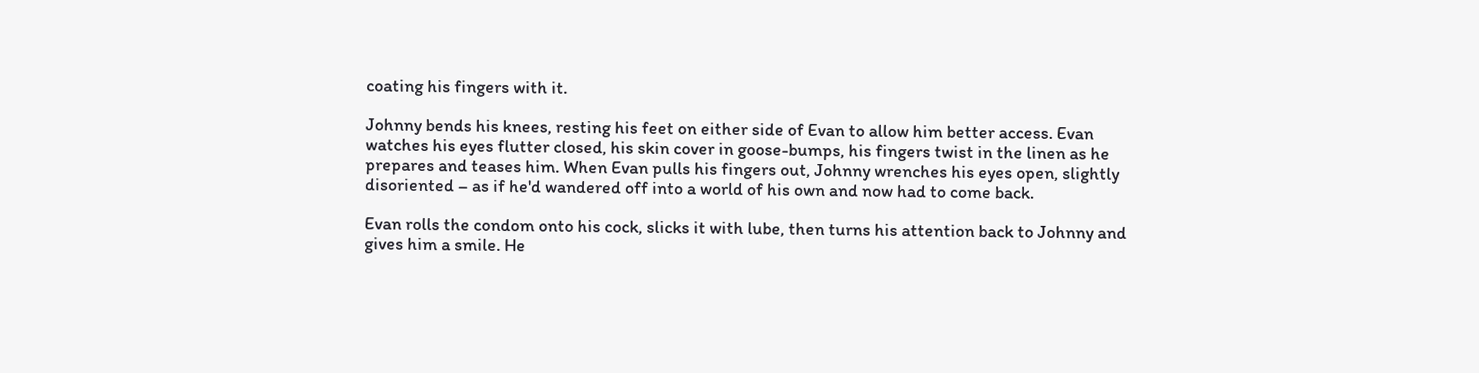coating his fingers with it.

Johnny bends his knees, resting his feet on either side of Evan to allow him better access. Evan watches his eyes flutter closed, his skin cover in goose-bumps, his fingers twist in the linen as he prepares and teases him. When Evan pulls his fingers out, Johnny wrenches his eyes open, slightly disoriented – as if he'd wandered off into a world of his own and now had to come back.

Evan rolls the condom onto his cock, slicks it with lube, then turns his attention back to Johnny and gives him a smile. He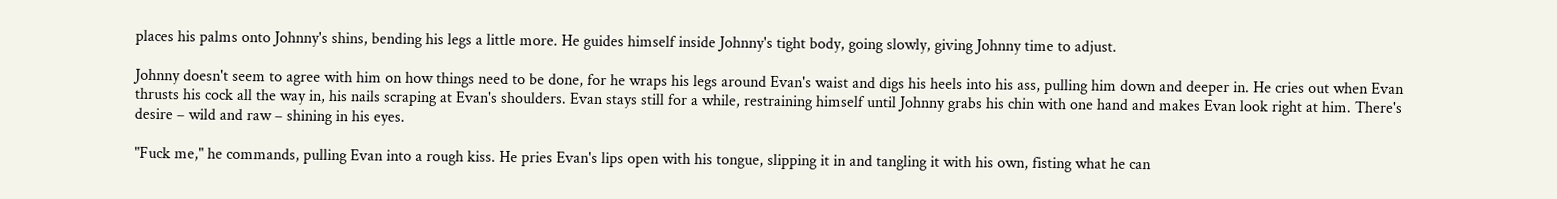places his palms onto Johnny's shins, bending his legs a little more. He guides himself inside Johnny's tight body, going slowly, giving Johnny time to adjust.

Johnny doesn't seem to agree with him on how things need to be done, for he wraps his legs around Evan's waist and digs his heels into his ass, pulling him down and deeper in. He cries out when Evan thrusts his cock all the way in, his nails scraping at Evan's shoulders. Evan stays still for a while, restraining himself until Johnny grabs his chin with one hand and makes Evan look right at him. There's desire – wild and raw – shining in his eyes.

"Fuck me," he commands, pulling Evan into a rough kiss. He pries Evan's lips open with his tongue, slipping it in and tangling it with his own, fisting what he can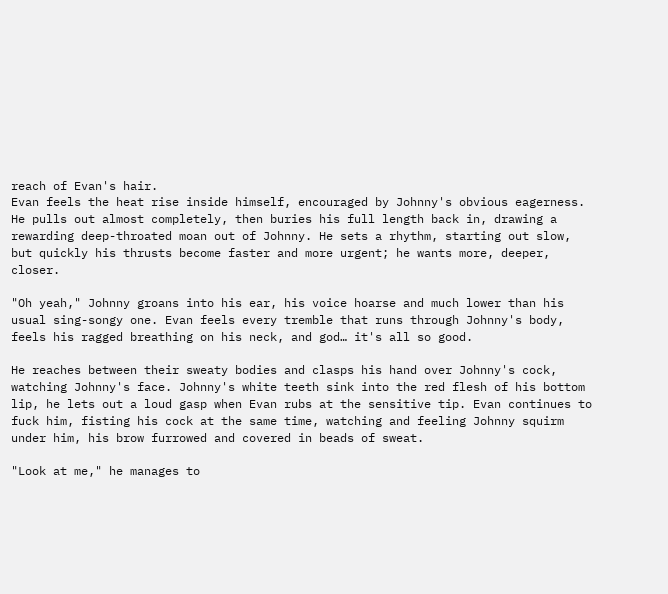reach of Evan's hair.
Evan feels the heat rise inside himself, encouraged by Johnny's obvious eagerness. He pulls out almost completely, then buries his full length back in, drawing a rewarding deep-throated moan out of Johnny. He sets a rhythm, starting out slow, but quickly his thrusts become faster and more urgent; he wants more, deeper, closer.

"Oh yeah," Johnny groans into his ear, his voice hoarse and much lower than his usual sing-songy one. Evan feels every tremble that runs through Johnny's body, feels his ragged breathing on his neck, and god… it's all so good.

He reaches between their sweaty bodies and clasps his hand over Johnny's cock, watching Johnny's face. Johnny's white teeth sink into the red flesh of his bottom lip, he lets out a loud gasp when Evan rubs at the sensitive tip. Evan continues to fuck him, fisting his cock at the same time, watching and feeling Johnny squirm under him, his brow furrowed and covered in beads of sweat.

"Look at me," he manages to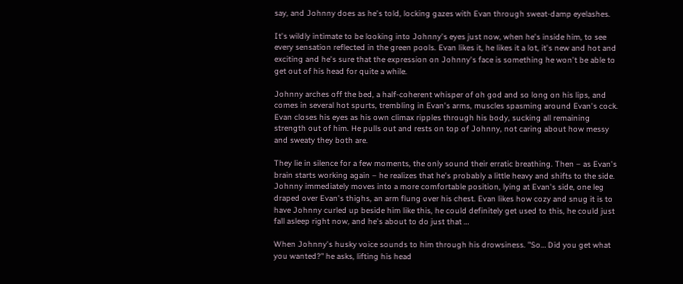say, and Johnny does as he's told, locking gazes with Evan through sweat-damp eyelashes.

It's wildly intimate to be looking into Johnny's eyes just now, when he's inside him, to see every sensation reflected in the green pools. Evan likes it, he likes it a lot, it's new and hot and exciting and he's sure that the expression on Johnny's face is something he won't be able to get out of his head for quite a while.

Johnny arches off the bed, a half-coherent whisper of oh god and so long on his lips, and comes in several hot spurts, trembling in Evan's arms, muscles spasming around Evan's cock. Evan closes his eyes as his own climax ripples through his body, sucking all remaining strength out of him. He pulls out and rests on top of Johnny, not caring about how messy and sweaty they both are.

They lie in silence for a few moments, the only sound their erratic breathing. Then – as Evan's brain starts working again – he realizes that he's probably a little heavy and shifts to the side. Johnny immediately moves into a more comfortable position, lying at Evan's side, one leg draped over Evan's thighs, an arm flung over his chest. Evan likes how cozy and snug it is to have Johnny curled up beside him like this, he could definitely get used to this, he could just fall asleep right now, and he's about to do just that …

When Johnny's husky voice sounds to him through his drowsiness. "So… Did you get what you wanted?" he asks, lifting his head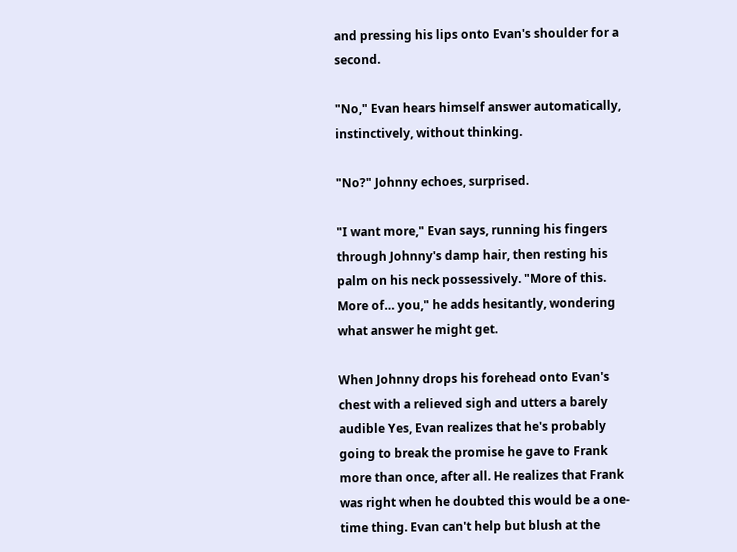and pressing his lips onto Evan's shoulder for a second.

"No," Evan hears himself answer automatically, instinctively, without thinking.

"No?" Johnny echoes, surprised.

"I want more," Evan says, running his fingers through Johnny's damp hair, then resting his palm on his neck possessively. "More of this. More of… you," he adds hesitantly, wondering what answer he might get.

When Johnny drops his forehead onto Evan's chest with a relieved sigh and utters a barely audible Yes, Evan realizes that he's probably going to break the promise he gave to Frank more than once, after all. He realizes that Frank was right when he doubted this would be a one-time thing. Evan can't help but blush at the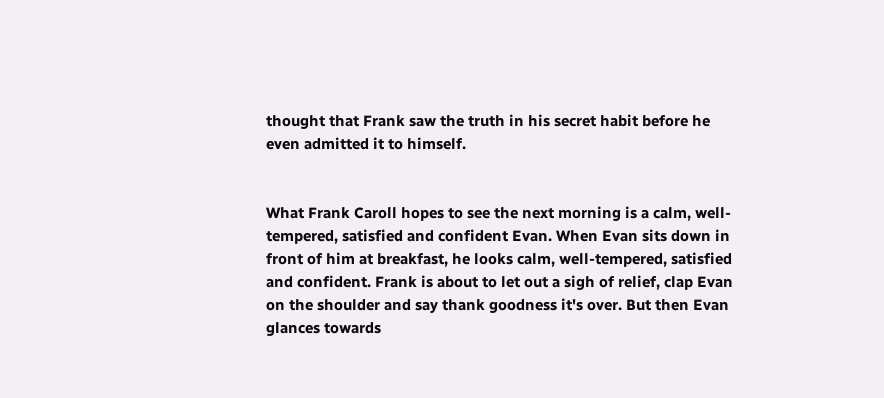thought that Frank saw the truth in his secret habit before he even admitted it to himself.


What Frank Caroll hopes to see the next morning is a calm, well-tempered, satisfied and confident Evan. When Evan sits down in front of him at breakfast, he looks calm, well-tempered, satisfied and confident. Frank is about to let out a sigh of relief, clap Evan on the shoulder and say thank goodness it's over. But then Evan glances towards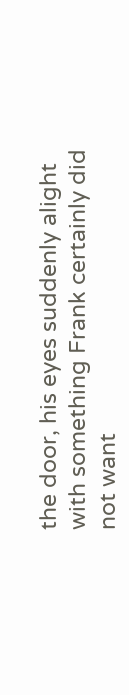the door, his eyes suddenly alight with something Frank certainly did not want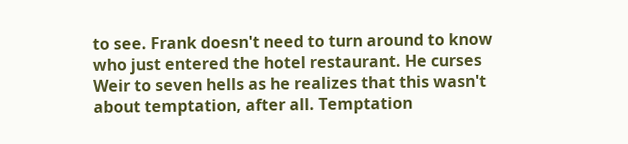to see. Frank doesn't need to turn around to know who just entered the hotel restaurant. He curses Weir to seven hells as he realizes that this wasn't about temptation, after all. Temptation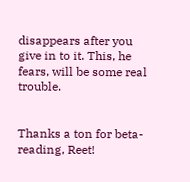disappears after you give in to it. This, he fears, will be some real trouble.


Thanks a ton for beta-reading, Reet!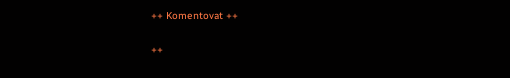++ Komentovat ++

++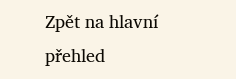Zpět na hlavní přehled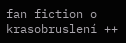fan fiction o krasobruslení ++